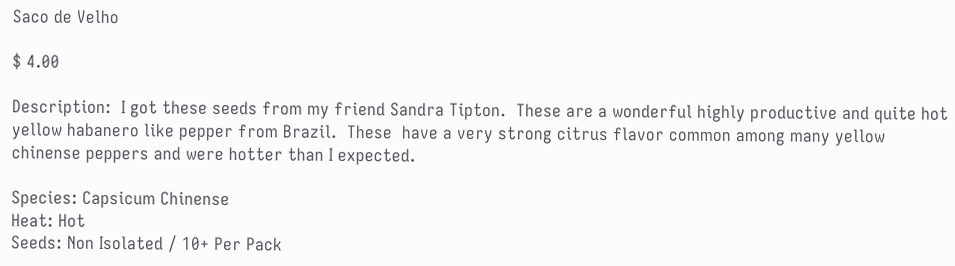Saco de Velho

$ 4.00

Description:  I got these seeds from my friend Sandra Tipton.  These are a wonderful highly productive and quite hot yellow habanero like pepper from Brazil.  These  have a very strong citrus flavor common among many yellow chinense peppers and were hotter than I expected.

Species: Capsicum Chinense
Heat: Hot
Seeds: Non Isolated / 10+ Per Pack